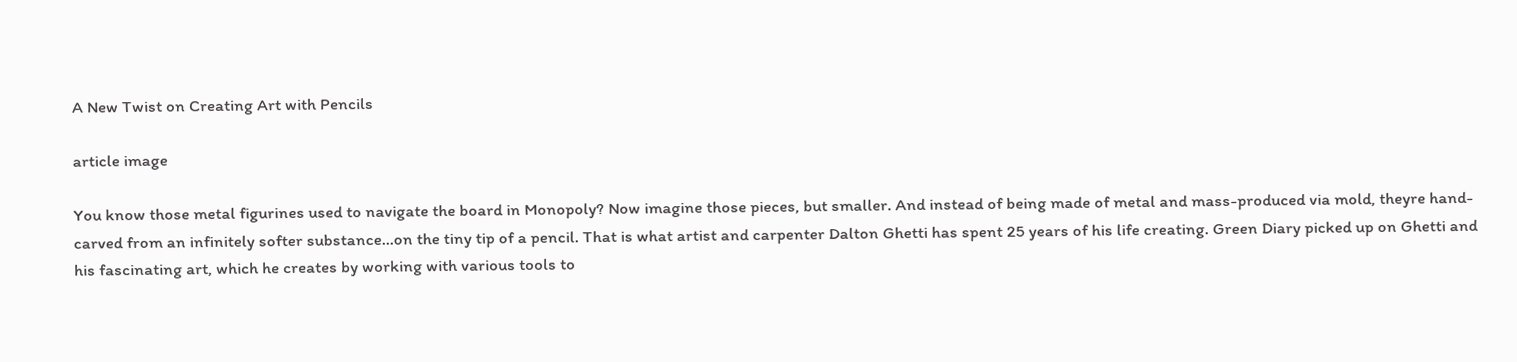A New Twist on Creating Art with Pencils

article image

You know those metal figurines used to navigate the board in Monopoly? Now imagine those pieces, but smaller. And instead of being made of metal and mass-produced via mold, theyre hand-carved from an infinitely softer substance…on the tiny tip of a pencil. That is what artist and carpenter Dalton Ghetti has spent 25 years of his life creating. Green Diary picked up on Ghetti and his fascinating art, which he creates by working with various tools to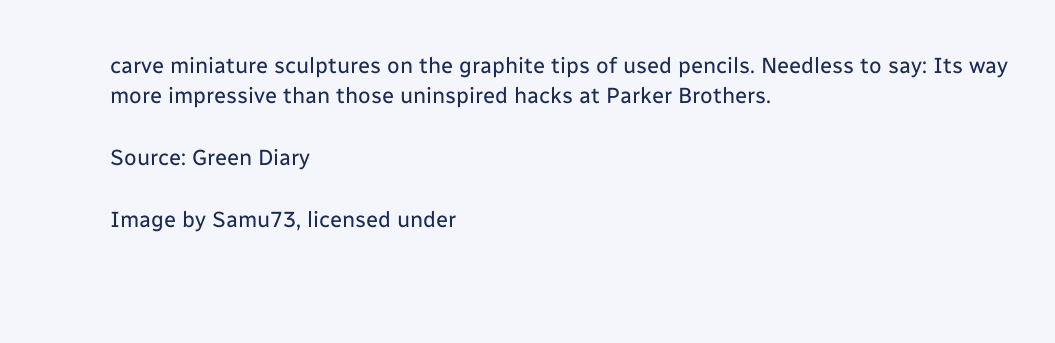carve miniature sculptures on the graphite tips of used pencils. Needless to say: Its way more impressive than those uninspired hacks at Parker Brothers.

Source: Green Diary

Image by Samu73, licensed under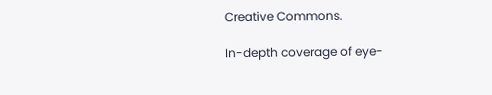Creative Commons.

In-depth coverage of eye-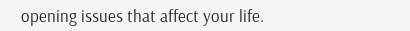opening issues that affect your life.